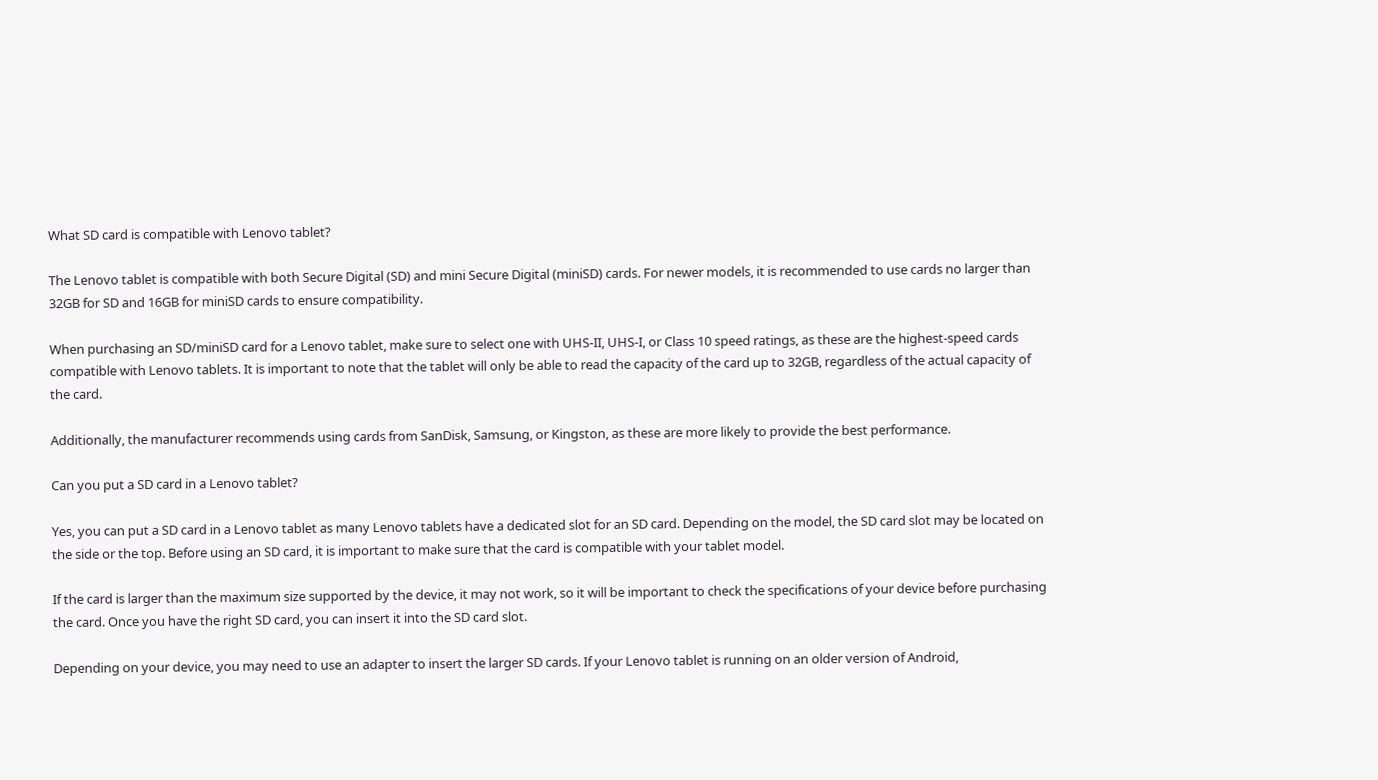What SD card is compatible with Lenovo tablet?

The Lenovo tablet is compatible with both Secure Digital (SD) and mini Secure Digital (miniSD) cards. For newer models, it is recommended to use cards no larger than 32GB for SD and 16GB for miniSD cards to ensure compatibility.

When purchasing an SD/miniSD card for a Lenovo tablet, make sure to select one with UHS-II, UHS-I, or Class 10 speed ratings, as these are the highest-speed cards compatible with Lenovo tablets. It is important to note that the tablet will only be able to read the capacity of the card up to 32GB, regardless of the actual capacity of the card.

Additionally, the manufacturer recommends using cards from SanDisk, Samsung, or Kingston, as these are more likely to provide the best performance.

Can you put a SD card in a Lenovo tablet?

Yes, you can put a SD card in a Lenovo tablet as many Lenovo tablets have a dedicated slot for an SD card. Depending on the model, the SD card slot may be located on the side or the top. Before using an SD card, it is important to make sure that the card is compatible with your tablet model.

If the card is larger than the maximum size supported by the device, it may not work, so it will be important to check the specifications of your device before purchasing the card. Once you have the right SD card, you can insert it into the SD card slot.

Depending on your device, you may need to use an adapter to insert the larger SD cards. If your Lenovo tablet is running on an older version of Android,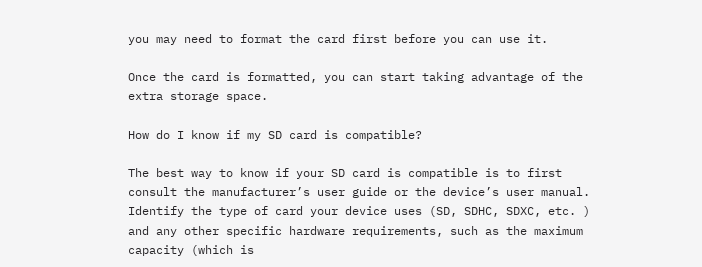you may need to format the card first before you can use it.

Once the card is formatted, you can start taking advantage of the extra storage space.

How do I know if my SD card is compatible?

The best way to know if your SD card is compatible is to first consult the manufacturer’s user guide or the device’s user manual. Identify the type of card your device uses (SD, SDHC, SDXC, etc. ) and any other specific hardware requirements, such as the maximum capacity (which is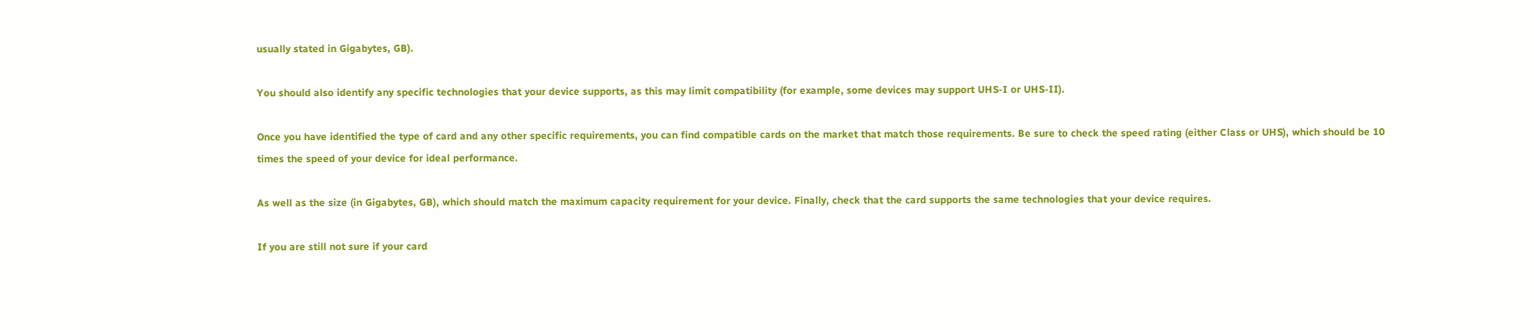usually stated in Gigabytes, GB).

You should also identify any specific technologies that your device supports, as this may limit compatibility (for example, some devices may support UHS-I or UHS-II).

Once you have identified the type of card and any other specific requirements, you can find compatible cards on the market that match those requirements. Be sure to check the speed rating (either Class or UHS), which should be 10 times the speed of your device for ideal performance.

As well as the size (in Gigabytes, GB), which should match the maximum capacity requirement for your device. Finally, check that the card supports the same technologies that your device requires.

If you are still not sure if your card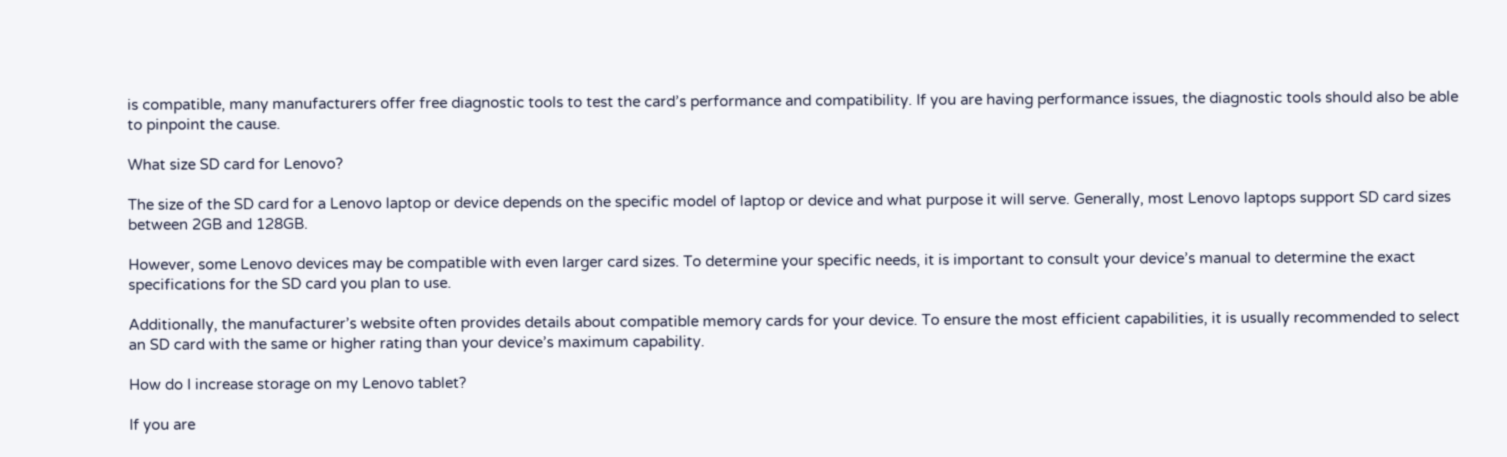is compatible, many manufacturers offer free diagnostic tools to test the card’s performance and compatibility. If you are having performance issues, the diagnostic tools should also be able to pinpoint the cause.

What size SD card for Lenovo?

The size of the SD card for a Lenovo laptop or device depends on the specific model of laptop or device and what purpose it will serve. Generally, most Lenovo laptops support SD card sizes between 2GB and 128GB.

However, some Lenovo devices may be compatible with even larger card sizes. To determine your specific needs, it is important to consult your device’s manual to determine the exact specifications for the SD card you plan to use.

Additionally, the manufacturer’s website often provides details about compatible memory cards for your device. To ensure the most efficient capabilities, it is usually recommended to select an SD card with the same or higher rating than your device’s maximum capability.

How do I increase storage on my Lenovo tablet?

If you are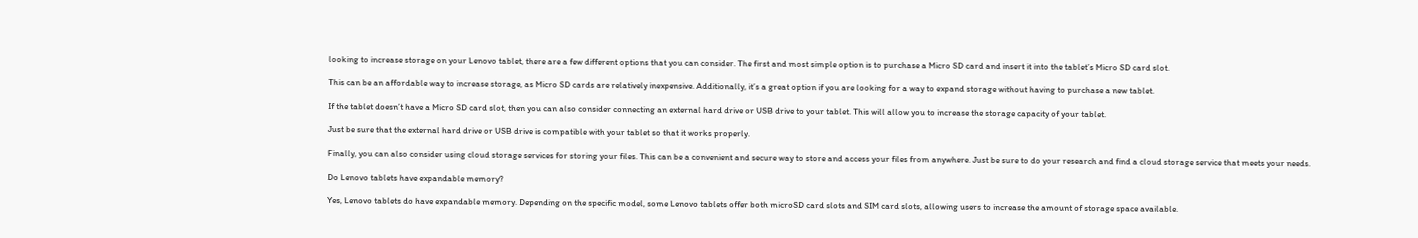looking to increase storage on your Lenovo tablet, there are a few different options that you can consider. The first and most simple option is to purchase a Micro SD card and insert it into the tablet’s Micro SD card slot.

This can be an affordable way to increase storage, as Micro SD cards are relatively inexpensive. Additionally, it’s a great option if you are looking for a way to expand storage without having to purchase a new tablet.

If the tablet doesn’t have a Micro SD card slot, then you can also consider connecting an external hard drive or USB drive to your tablet. This will allow you to increase the storage capacity of your tablet.

Just be sure that the external hard drive or USB drive is compatible with your tablet so that it works properly.

Finally, you can also consider using cloud storage services for storing your files. This can be a convenient and secure way to store and access your files from anywhere. Just be sure to do your research and find a cloud storage service that meets your needs.

Do Lenovo tablets have expandable memory?

Yes, Lenovo tablets do have expandable memory. Depending on the specific model, some Lenovo tablets offer both microSD card slots and SIM card slots, allowing users to increase the amount of storage space available.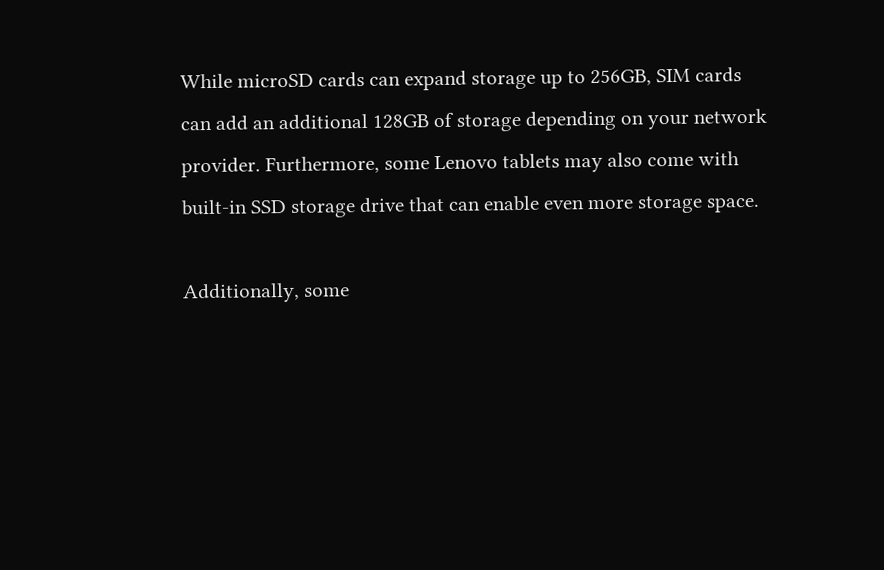While microSD cards can expand storage up to 256GB, SIM cards can add an additional 128GB of storage depending on your network provider. Furthermore, some Lenovo tablets may also come with built-in SSD storage drive that can enable even more storage space.

Additionally, some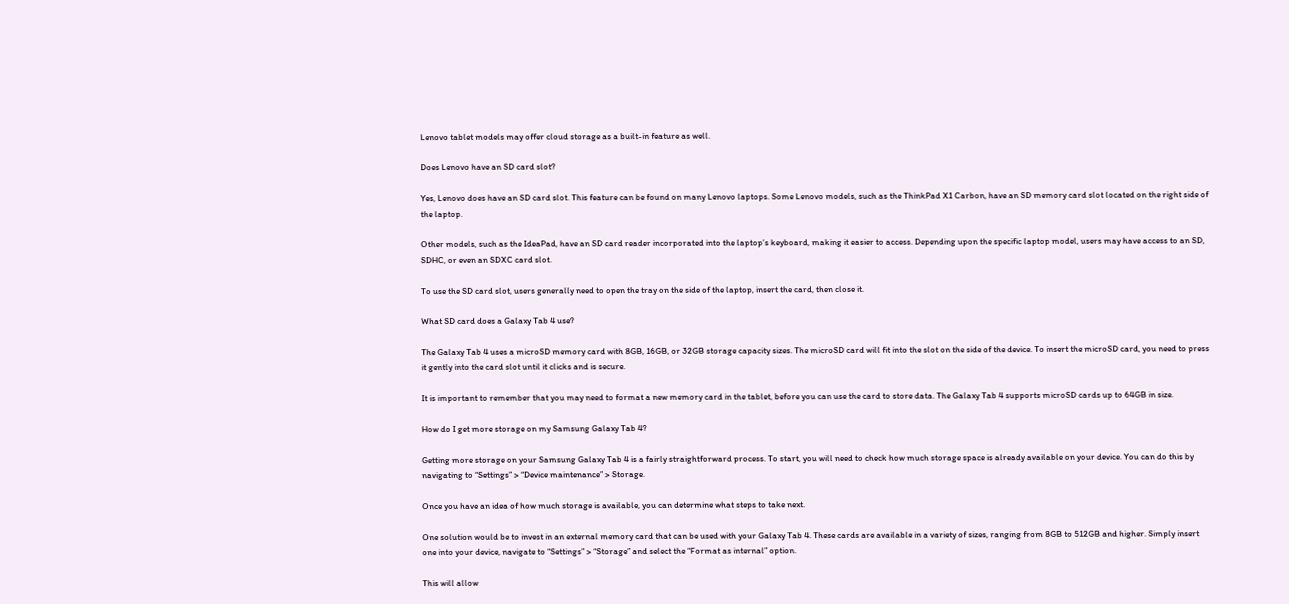Lenovo tablet models may offer cloud storage as a built-in feature as well.

Does Lenovo have an SD card slot?

Yes, Lenovo does have an SD card slot. This feature can be found on many Lenovo laptops. Some Lenovo models, such as the ThinkPad X1 Carbon, have an SD memory card slot located on the right side of the laptop.

Other models, such as the IdeaPad, have an SD card reader incorporated into the laptop’s keyboard, making it easier to access. Depending upon the specific laptop model, users may have access to an SD, SDHC, or even an SDXC card slot.

To use the SD card slot, users generally need to open the tray on the side of the laptop, insert the card, then close it.

What SD card does a Galaxy Tab 4 use?

The Galaxy Tab 4 uses a microSD memory card with 8GB, 16GB, or 32GB storage capacity sizes. The microSD card will fit into the slot on the side of the device. To insert the microSD card, you need to press it gently into the card slot until it clicks and is secure.

It is important to remember that you may need to format a new memory card in the tablet, before you can use the card to store data. The Galaxy Tab 4 supports microSD cards up to 64GB in size.

How do I get more storage on my Samsung Galaxy Tab 4?

Getting more storage on your Samsung Galaxy Tab 4 is a fairly straightforward process. To start, you will need to check how much storage space is already available on your device. You can do this by navigating to “Settings” > “Device maintenance” > Storage.

Once you have an idea of how much storage is available, you can determine what steps to take next.

One solution would be to invest in an external memory card that can be used with your Galaxy Tab 4. These cards are available in a variety of sizes, ranging from 8GB to 512GB and higher. Simply insert one into your device, navigate to “Settings” > “Storage” and select the “Format as internal” option.

This will allow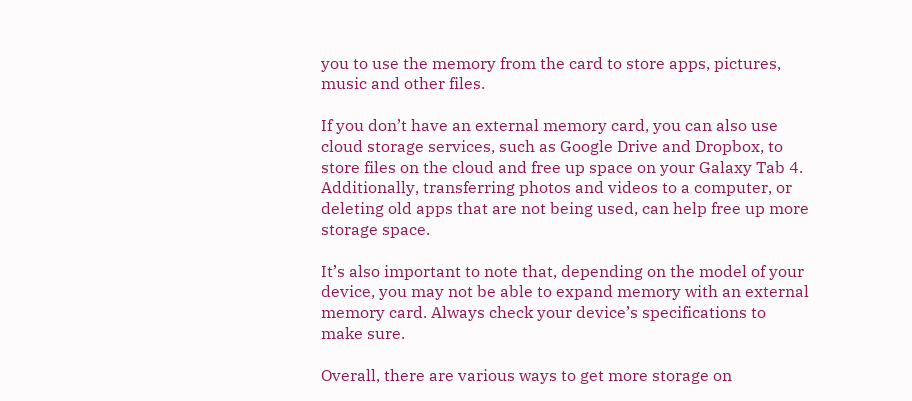you to use the memory from the card to store apps, pictures, music and other files.

If you don’t have an external memory card, you can also use cloud storage services, such as Google Drive and Dropbox, to store files on the cloud and free up space on your Galaxy Tab 4. Additionally, transferring photos and videos to a computer, or deleting old apps that are not being used, can help free up more storage space.

It’s also important to note that, depending on the model of your device, you may not be able to expand memory with an external memory card. Always check your device’s specifications to make sure.

Overall, there are various ways to get more storage on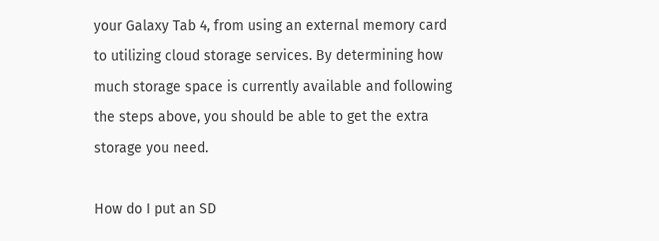your Galaxy Tab 4, from using an external memory card to utilizing cloud storage services. By determining how much storage space is currently available and following the steps above, you should be able to get the extra storage you need.

How do I put an SD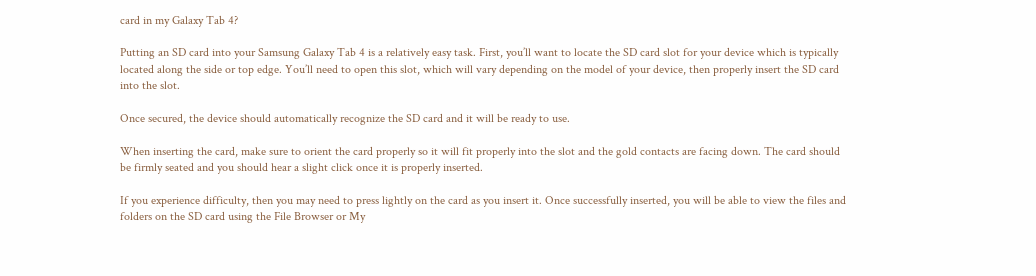card in my Galaxy Tab 4?

Putting an SD card into your Samsung Galaxy Tab 4 is a relatively easy task. First, you’ll want to locate the SD card slot for your device which is typically located along the side or top edge. You’ll need to open this slot, which will vary depending on the model of your device, then properly insert the SD card into the slot.

Once secured, the device should automatically recognize the SD card and it will be ready to use.

When inserting the card, make sure to orient the card properly so it will fit properly into the slot and the gold contacts are facing down. The card should be firmly seated and you should hear a slight click once it is properly inserted.

If you experience difficulty, then you may need to press lightly on the card as you insert it. Once successfully inserted, you will be able to view the files and folders on the SD card using the File Browser or My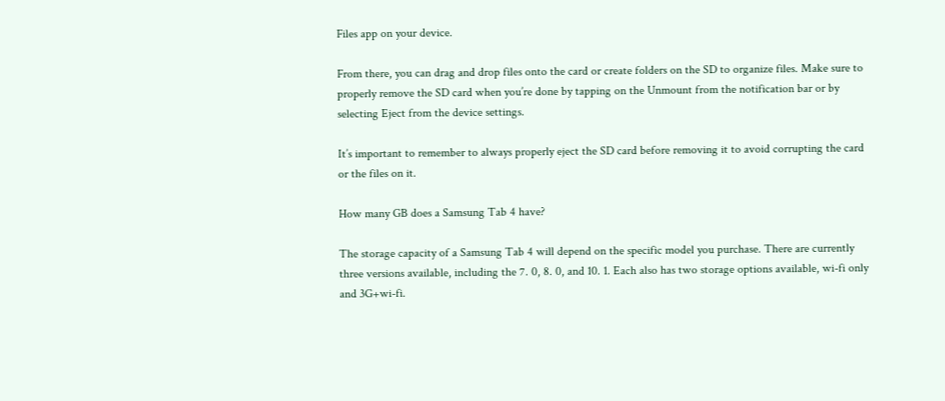Files app on your device.

From there, you can drag and drop files onto the card or create folders on the SD to organize files. Make sure to properly remove the SD card when you’re done by tapping on the Unmount from the notification bar or by selecting Eject from the device settings.

It’s important to remember to always properly eject the SD card before removing it to avoid corrupting the card or the files on it.

How many GB does a Samsung Tab 4 have?

The storage capacity of a Samsung Tab 4 will depend on the specific model you purchase. There are currently three versions available, including the 7. 0, 8. 0, and 10. 1. Each also has two storage options available, wi-fi only and 3G+wi-fi.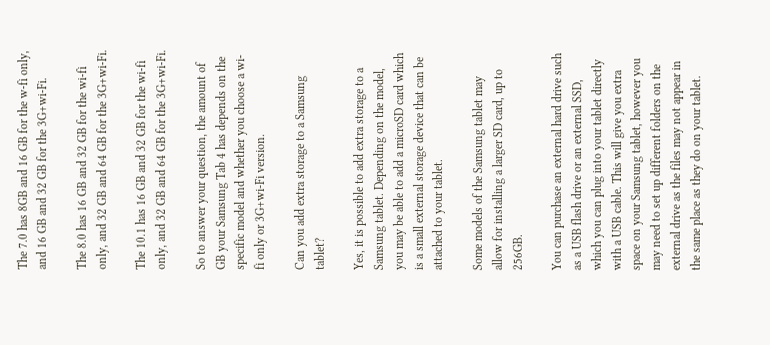The 7.0 has 8GB and 16 GB for the w-fi only, and 16 GB and 32 GB for the 3G+wi-Fi.

The 8.0 has 16 GB and 32 GB for the wi-fi only, and 32 GB and 64 GB for the 3G+wi-Fi.

The 10.1 has 16 GB and 32 GB for the wi-fi only, and 32 GB and 64 GB for the 3G+wi-Fi.

So to answer your question, the amount of GB your Samsung Tab 4 has depends on the specific model and whether you choose a wi-fi only or 3G+wi-Fi version.

Can you add extra storage to a Samsung tablet?

Yes, it is possible to add extra storage to a Samsung tablet. Depending on the model, you may be able to add a microSD card which is a small external storage device that can be attached to your tablet.

Some models of the Samsung tablet may allow for installing a larger SD card, up to 256GB.

You can purchase an external hard drive such as a USB flash drive or an external SSD, which you can plug into your tablet directly with a USB cable. This will give you extra space on your Samsung tablet, however you may need to set up different folders on the external drive as the files may not appear in the same place as they do on your tablet.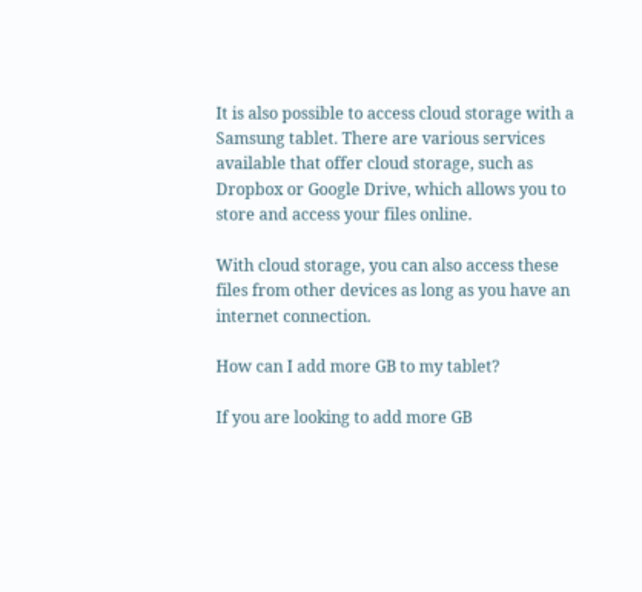It is also possible to access cloud storage with a Samsung tablet. There are various services available that offer cloud storage, such as Dropbox or Google Drive, which allows you to store and access your files online.

With cloud storage, you can also access these files from other devices as long as you have an internet connection.

How can I add more GB to my tablet?

If you are looking to add more GB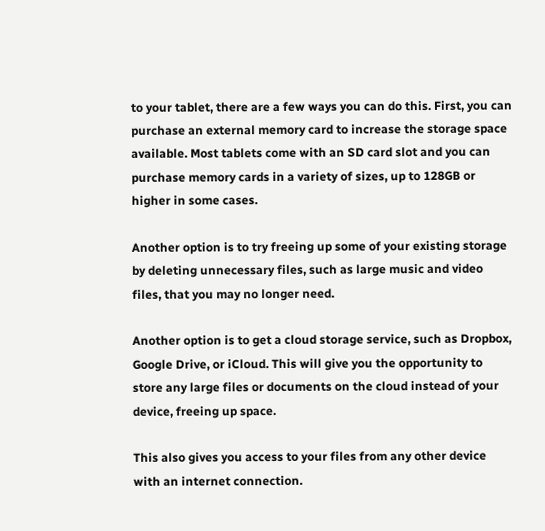to your tablet, there are a few ways you can do this. First, you can purchase an external memory card to increase the storage space available. Most tablets come with an SD card slot and you can purchase memory cards in a variety of sizes, up to 128GB or higher in some cases.

Another option is to try freeing up some of your existing storage by deleting unnecessary files, such as large music and video files, that you may no longer need.

Another option is to get a cloud storage service, such as Dropbox, Google Drive, or iCloud. This will give you the opportunity to store any large files or documents on the cloud instead of your device, freeing up space.

This also gives you access to your files from any other device with an internet connection.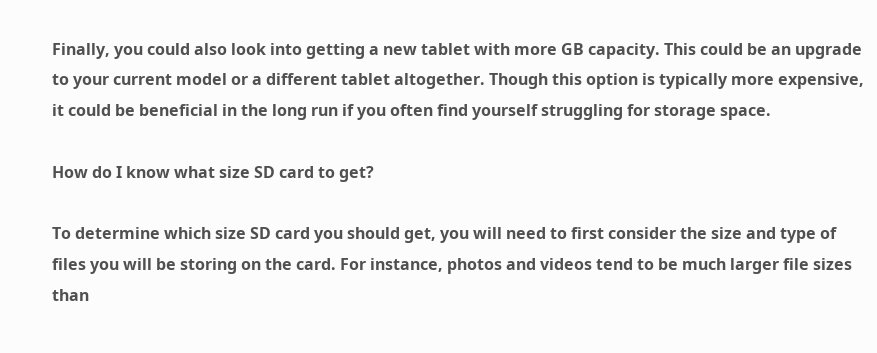Finally, you could also look into getting a new tablet with more GB capacity. This could be an upgrade to your current model or a different tablet altogether. Though this option is typically more expensive, it could be beneficial in the long run if you often find yourself struggling for storage space.

How do I know what size SD card to get?

To determine which size SD card you should get, you will need to first consider the size and type of files you will be storing on the card. For instance, photos and videos tend to be much larger file sizes than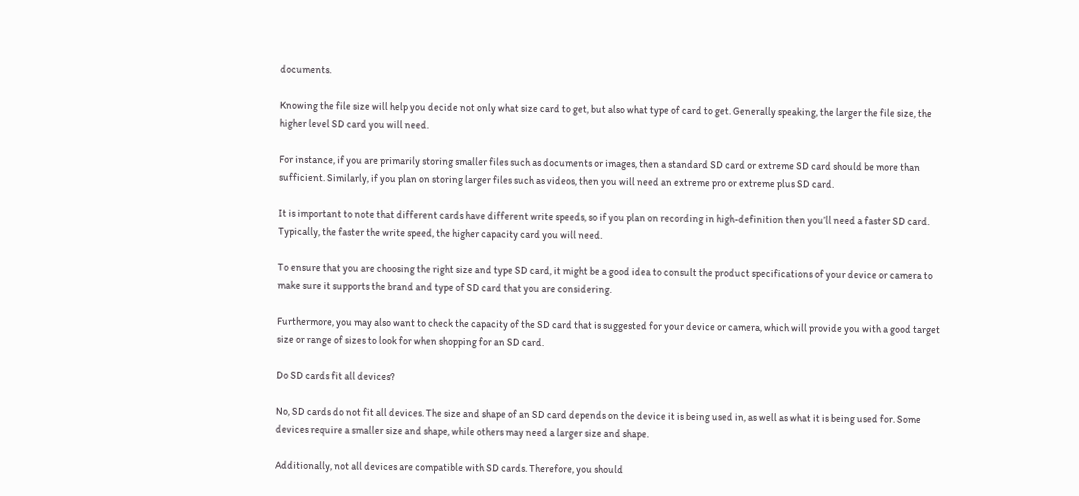documents.

Knowing the file size will help you decide not only what size card to get, but also what type of card to get. Generally speaking, the larger the file size, the higher level SD card you will need.

For instance, if you are primarily storing smaller files such as documents or images, then a standard SD card or extreme SD card should be more than sufficient. Similarly, if you plan on storing larger files such as videos, then you will need an extreme pro or extreme plus SD card.

It is important to note that different cards have different write speeds, so if you plan on recording in high-definition then you’ll need a faster SD card. Typically, the faster the write speed, the higher capacity card you will need.

To ensure that you are choosing the right size and type SD card, it might be a good idea to consult the product specifications of your device or camera to make sure it supports the brand and type of SD card that you are considering.

Furthermore, you may also want to check the capacity of the SD card that is suggested for your device or camera, which will provide you with a good target size or range of sizes to look for when shopping for an SD card.

Do SD cards fit all devices?

No, SD cards do not fit all devices. The size and shape of an SD card depends on the device it is being used in, as well as what it is being used for. Some devices require a smaller size and shape, while others may need a larger size and shape.

Additionally, not all devices are compatible with SD cards. Therefore, you should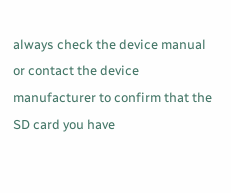always check the device manual or contact the device manufacturer to confirm that the SD card you have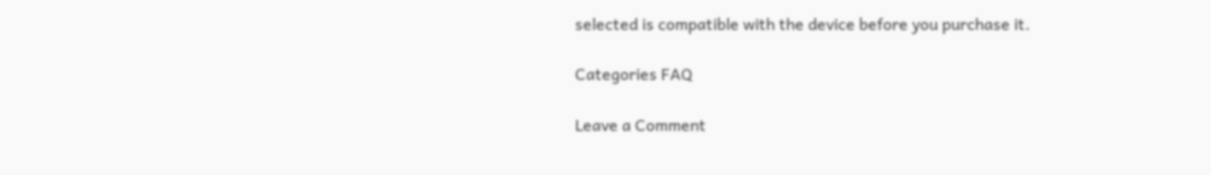selected is compatible with the device before you purchase it.

Categories FAQ

Leave a Comment